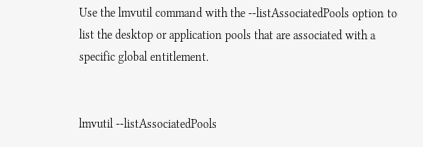Use the lmvutil command with the --listAssociatedPools option to list the desktop or application pools that are associated with a specific global entitlement.


lmvutil --listAssociatedPools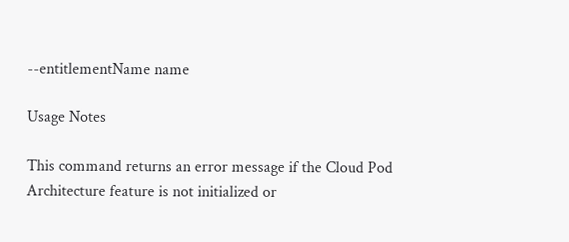--entitlementName name

Usage Notes

This command returns an error message if the Cloud Pod Architecture feature is not initialized or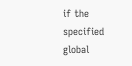if the specified global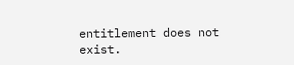entitlement does not exist.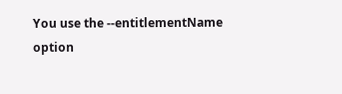You use the --entitlementName option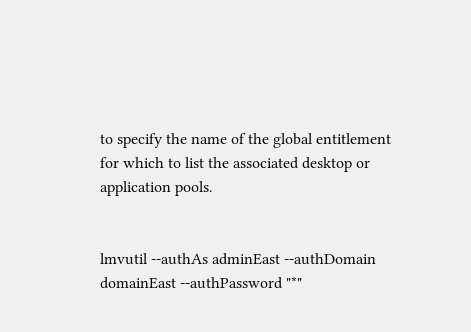to specify the name of the global entitlement for which to list the associated desktop or application pools.


lmvutil --authAs adminEast --authDomain domainEast --authPassword "*"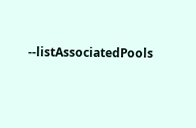--listAssociatedPools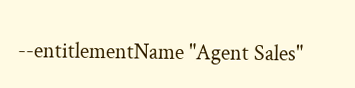--entitlementName "Agent Sales"